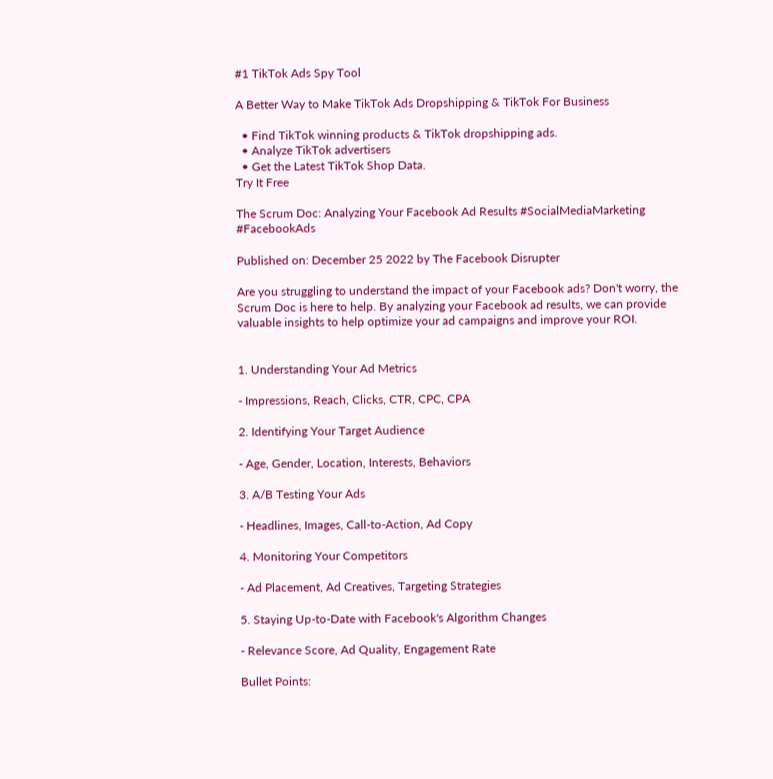#1 TikTok Ads Spy Tool

A Better Way to Make TikTok Ads Dropshipping & TikTok For Business

  • Find TikTok winning products & TikTok dropshipping ads.
  • Analyze TikTok advertisers
  • Get the Latest TikTok Shop Data.
Try It Free

The Scrum Doc: Analyzing Your Facebook Ad Results #SocialMediaMarketing #FacebookAds

Published on: December 25 2022 by The Facebook Disrupter

Are you struggling to understand the impact of your Facebook ads? Don't worry, the Scrum Doc is here to help. By analyzing your Facebook ad results, we can provide valuable insights to help optimize your ad campaigns and improve your ROI.


1. Understanding Your Ad Metrics

- Impressions, Reach, Clicks, CTR, CPC, CPA

2. Identifying Your Target Audience

- Age, Gender, Location, Interests, Behaviors

3. A/B Testing Your Ads

- Headlines, Images, Call-to-Action, Ad Copy

4. Monitoring Your Competitors

- Ad Placement, Ad Creatives, Targeting Strategies

5. Staying Up-to-Date with Facebook's Algorithm Changes

- Relevance Score, Ad Quality, Engagement Rate

Bullet Points: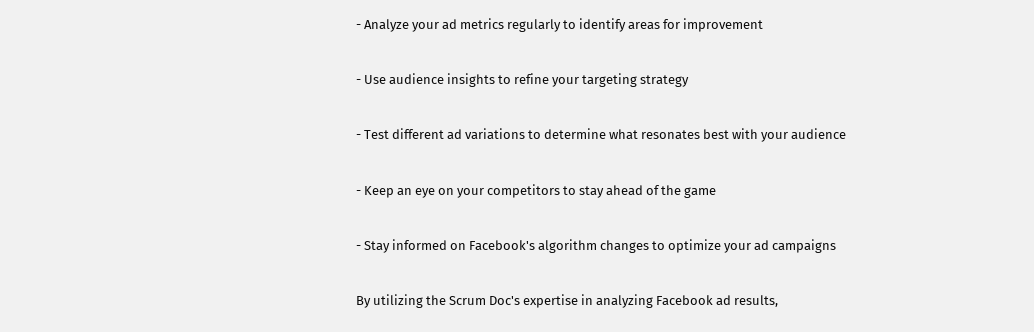- Analyze your ad metrics regularly to identify areas for improvement

- Use audience insights to refine your targeting strategy

- Test different ad variations to determine what resonates best with your audience

- Keep an eye on your competitors to stay ahead of the game

- Stay informed on Facebook's algorithm changes to optimize your ad campaigns

By utilizing the Scrum Doc's expertise in analyzing Facebook ad results,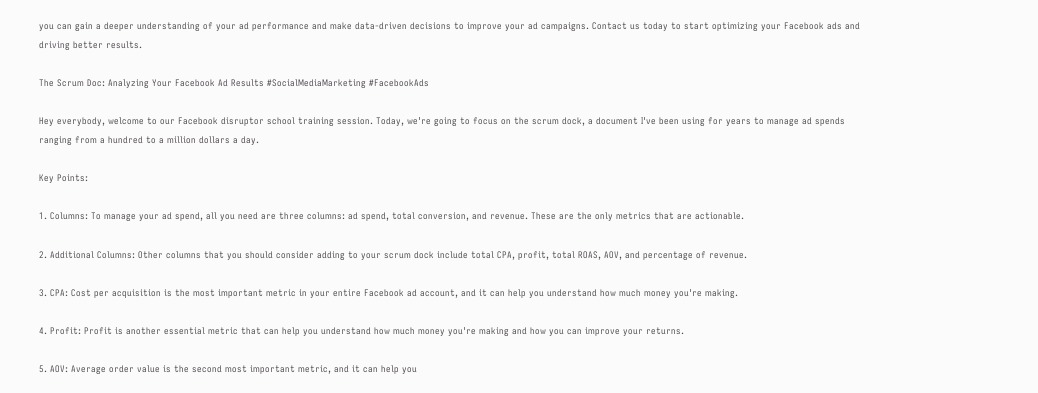you can gain a deeper understanding of your ad performance and make data-driven decisions to improve your ad campaigns. Contact us today to start optimizing your Facebook ads and driving better results.

The Scrum Doc: Analyzing Your Facebook Ad Results #SocialMediaMarketing #FacebookAds

Hey everybody, welcome to our Facebook disruptor school training session. Today, we're going to focus on the scrum dock, a document I've been using for years to manage ad spends ranging from a hundred to a million dollars a day.

Key Points:

1. Columns: To manage your ad spend, all you need are three columns: ad spend, total conversion, and revenue. These are the only metrics that are actionable.

2. Additional Columns: Other columns that you should consider adding to your scrum dock include total CPA, profit, total ROAS, AOV, and percentage of revenue.

3. CPA: Cost per acquisition is the most important metric in your entire Facebook ad account, and it can help you understand how much money you're making.

4. Profit: Profit is another essential metric that can help you understand how much money you're making and how you can improve your returns.

5. AOV: Average order value is the second most important metric, and it can help you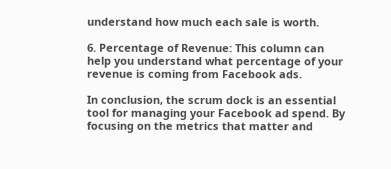understand how much each sale is worth.

6. Percentage of Revenue: This column can help you understand what percentage of your revenue is coming from Facebook ads.

In conclusion, the scrum dock is an essential tool for managing your Facebook ad spend. By focusing on the metrics that matter and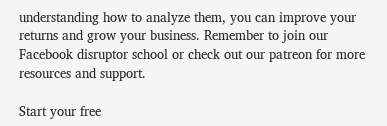understanding how to analyze them, you can improve your returns and grow your business. Remember to join our Facebook disruptor school or check out our patreon for more resources and support.

Start your free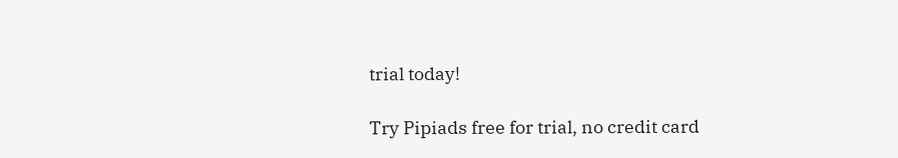trial today!

Try Pipiads free for trial, no credit card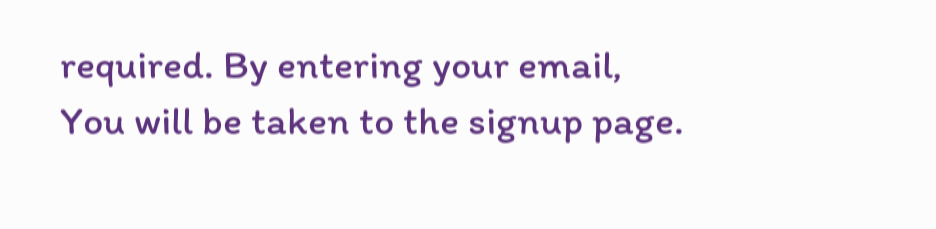required. By entering your email,
You will be taken to the signup page.